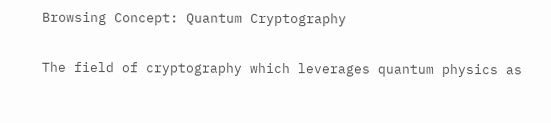Browsing Concept: Quantum Cryptography

The field of cryptography which leverages quantum physics as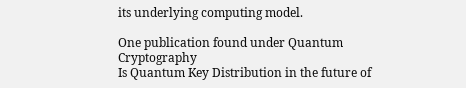its underlying computing model.

One publication found under Quantum Cryptography
Is Quantum Key Distribution in the future of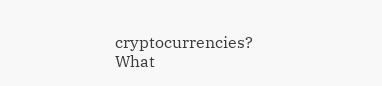cryptocurrencies?
What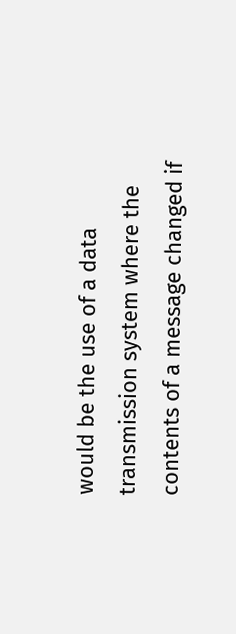would be the use of a data transmission system where the contents of a message changed if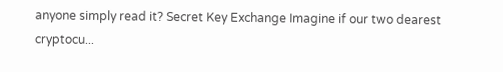anyone simply read it? Secret Key Exchange Imagine if our two dearest cryptocu...